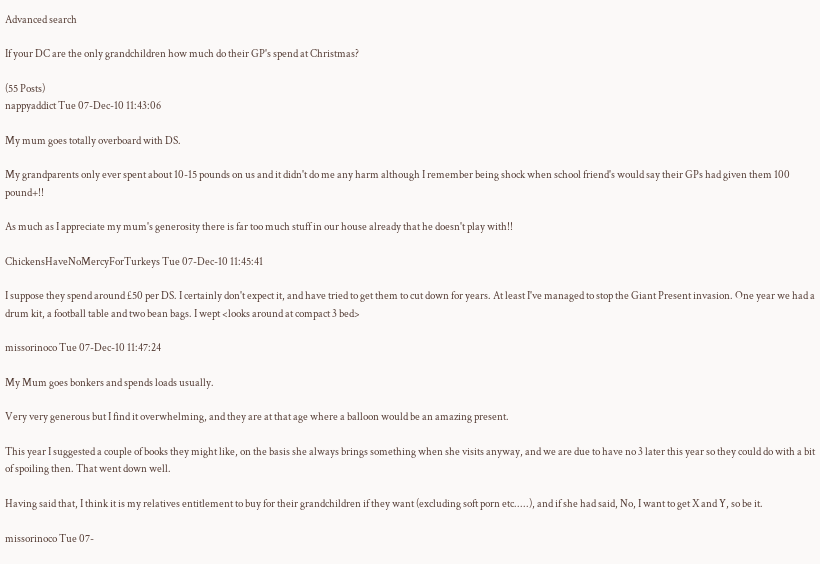Advanced search

If your DC are the only grandchildren how much do their GP's spend at Christmas?

(55 Posts)
nappyaddict Tue 07-Dec-10 11:43:06

My mum goes totally overboard with DS.

My grandparents only ever spent about 10-15 pounds on us and it didn't do me any harm although I remember being shock when school friend's would say their GPs had given them 100 pound+!!

As much as I appreciate my mum's generosity there is far too much stuff in our house already that he doesn't play with!!

ChickensHaveNoMercyForTurkeys Tue 07-Dec-10 11:45:41

I suppose they spend around £50 per DS. I certainly don't expect it, and have tried to get them to cut down for years. At least I've managed to stop the Giant Present invasion. One year we had a drum kit, a football table and two bean bags. I wept <looks around at compact 3 bed>

missorinoco Tue 07-Dec-10 11:47:24

My Mum goes bonkers and spends loads usually.

Very very generous but I find it overwhelming, and they are at that age where a balloon would be an amazing present.

This year I suggested a couple of books they might like, on the basis she always brings something when she visits anyway, and we are due to have no 3 later this year so they could do with a bit of spoiling then. That went down well.

Having said that, I think it is my relatives entitlement to buy for their grandchildren if they want (excluding soft porn etc.....), and if she had said, No, I want to get X and Y, so be it.

missorinoco Tue 07-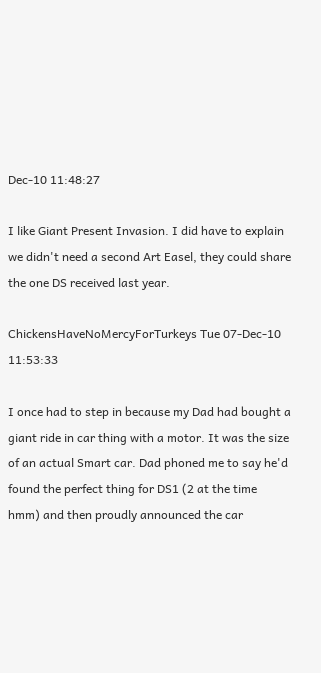Dec-10 11:48:27

I like Giant Present Invasion. I did have to explain we didn't need a second Art Easel, they could share the one DS received last year.

ChickensHaveNoMercyForTurkeys Tue 07-Dec-10 11:53:33

I once had to step in because my Dad had bought a giant ride in car thing with a motor. It was the size of an actual Smart car. Dad phoned me to say he'd found the perfect thing for DS1 (2 at the time hmm) and then proudly announced the car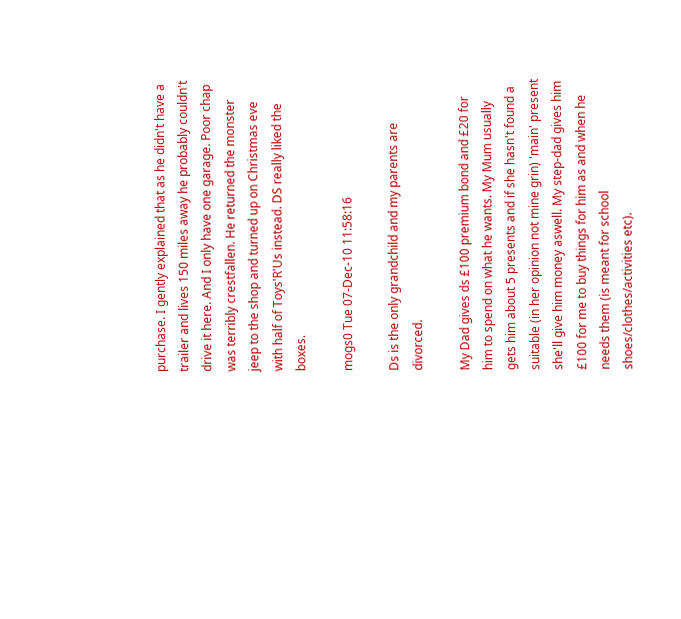purchase. I gently explained that as he didn't have a trailer and lives 150 miles away he probably couldn't drive it here. And I only have one garage. Poor chap was terribly crestfallen. He returned the monster jeep to the shop and turned up on Christmas eve with half of Toys'R'Us instead. DS really liked the boxes.

mogs0 Tue 07-Dec-10 11:58:16

Ds is the only grandchild and my parents are divorced.

My Dad gives ds £100 premium bond and £20 for him to spend on what he wants. My Mum usually gets him about 5 presents and if she hasn't found a suitable (in her opinion not mine grin) 'main' present she'll give him money aswell. My step-dad gives him £100 for me to buy things for him as and when he needs them (is meant for school shoes/clothes/activities etc).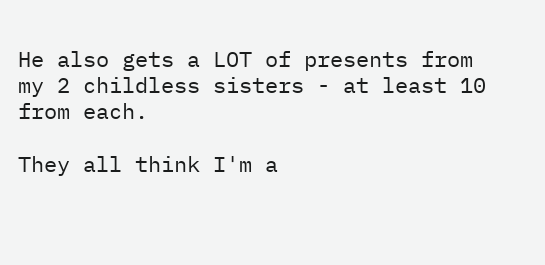He also gets a LOT of presents from my 2 childless sisters - at least 10 from each.

They all think I'm a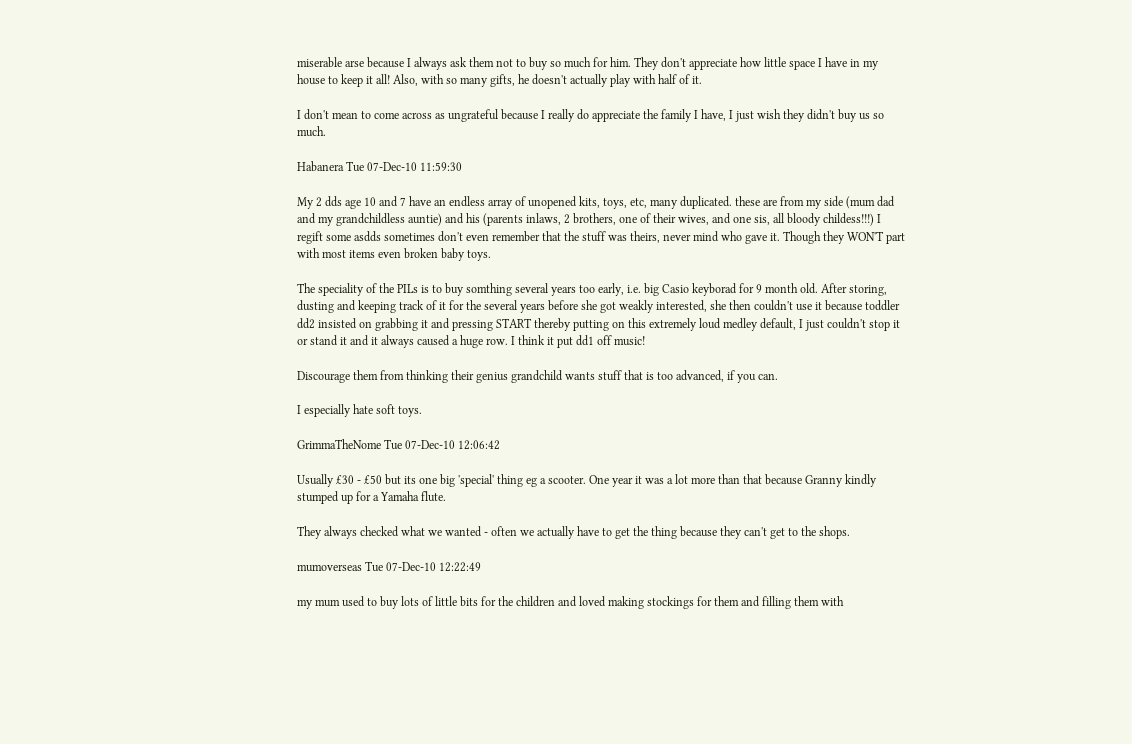miserable arse because I always ask them not to buy so much for him. They don't appreciate how little space I have in my house to keep it all! Also, with so many gifts, he doesn't actually play with half of it.

I don't mean to come across as ungrateful because I really do appreciate the family I have, I just wish they didn't buy us so much.

Habanera Tue 07-Dec-10 11:59:30

My 2 dds age 10 and 7 have an endless array of unopened kits, toys, etc, many duplicated. these are from my side (mum dad and my grandchildless auntie) and his (parents inlaws, 2 brothers, one of their wives, and one sis, all bloody childess!!!) I regift some asdds sometimes don't even remember that the stuff was theirs, never mind who gave it. Though they WON'T part with most items even broken baby toys.

The speciality of the PILs is to buy somthing several years too early, i.e. big Casio keyborad for 9 month old. After storing, dusting and keeping track of it for the several years before she got weakly interested, she then couldn't use it because toddler dd2 insisted on grabbing it and pressing START thereby putting on this extremely loud medley default, I just couldn't stop it or stand it and it always caused a huge row. I think it put dd1 off music!

Discourage them from thinking their genius grandchild wants stuff that is too advanced, if you can.

I especially hate soft toys.

GrimmaTheNome Tue 07-Dec-10 12:06:42

Usually £30 - £50 but its one big 'special' thing eg a scooter. One year it was a lot more than that because Granny kindly stumped up for a Yamaha flute.

They always checked what we wanted - often we actually have to get the thing because they can't get to the shops.

mumoverseas Tue 07-Dec-10 12:22:49

my mum used to buy lots of little bits for the children and loved making stockings for them and filling them with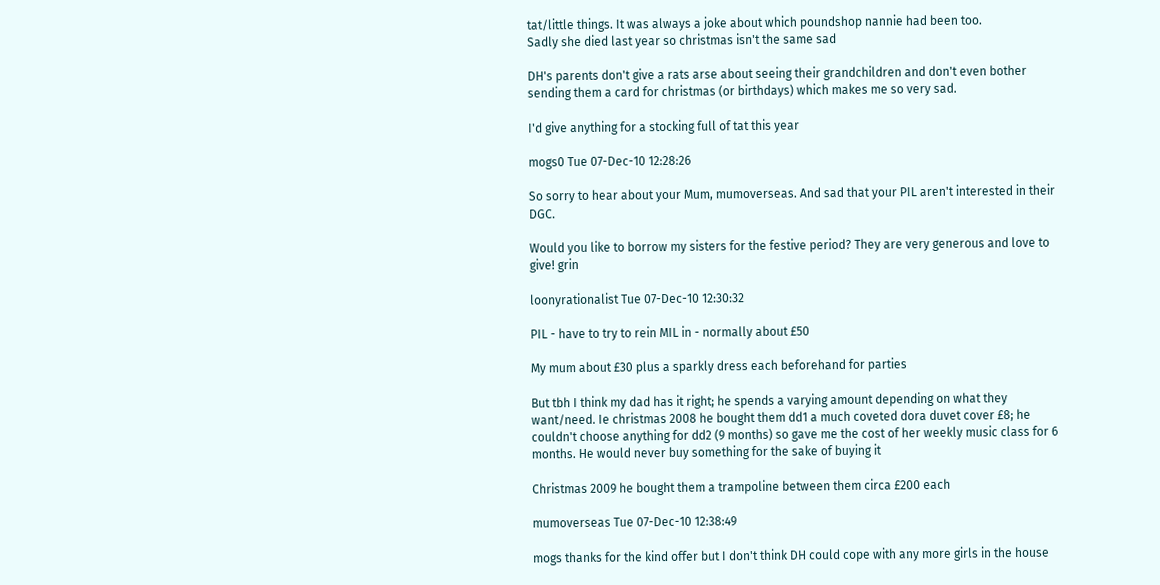tat/little things. It was always a joke about which poundshop nannie had been too.
Sadly she died last year so christmas isn't the same sad

DH's parents don't give a rats arse about seeing their grandchildren and don't even bother sending them a card for christmas (or birthdays) which makes me so very sad.

I'd give anything for a stocking full of tat this year

mogs0 Tue 07-Dec-10 12:28:26

So sorry to hear about your Mum, mumoverseas. And sad that your PIL aren't interested in their DGC.

Would you like to borrow my sisters for the festive period? They are very generous and love to give! grin

loonyrationalist Tue 07-Dec-10 12:30:32

PIL - have to try to rein MIL in - normally about £50

My mum about £30 plus a sparkly dress each beforehand for parties

But tbh I think my dad has it right; he spends a varying amount depending on what they want/need. Ie christmas 2008 he bought them dd1 a much coveted dora duvet cover £8; he couldn't choose anything for dd2 (9 months) so gave me the cost of her weekly music class for 6 months. He would never buy something for the sake of buying it

Christmas 2009 he bought them a trampoline between them circa £200 each

mumoverseas Tue 07-Dec-10 12:38:49

mogs thanks for the kind offer but I don't think DH could cope with any more girls in the house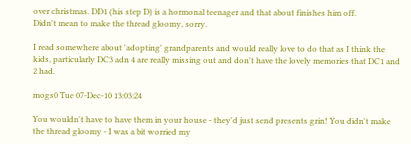over christmas. DD1 (his step D) is a hormonal teenager and that about finishes him off.
Didn't mean to make the thread gloomy, sorry.

I read somewhere about 'adopting' grandparents and would really love to do that as I think the kids, particularly DC3 adn 4 are really missing out and don't have the lovely memories that DC1 and 2 had.

mogs0 Tue 07-Dec-10 13:03:24

You wouldn't have to have them in your house - they'd just send presents grin! You didn't make the thread gloomy - I was a bit worried my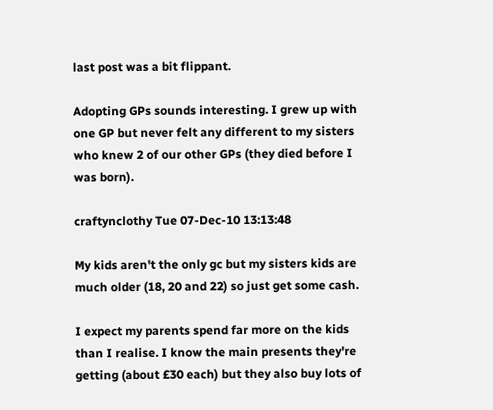last post was a bit flippant.

Adopting GPs sounds interesting. I grew up with one GP but never felt any different to my sisters who knew 2 of our other GPs (they died before I was born).

craftynclothy Tue 07-Dec-10 13:13:48

My kids aren't the only gc but my sisters kids are much older (18, 20 and 22) so just get some cash.

I expect my parents spend far more on the kids than I realise. I know the main presents they're getting (about £30 each) but they also buy lots of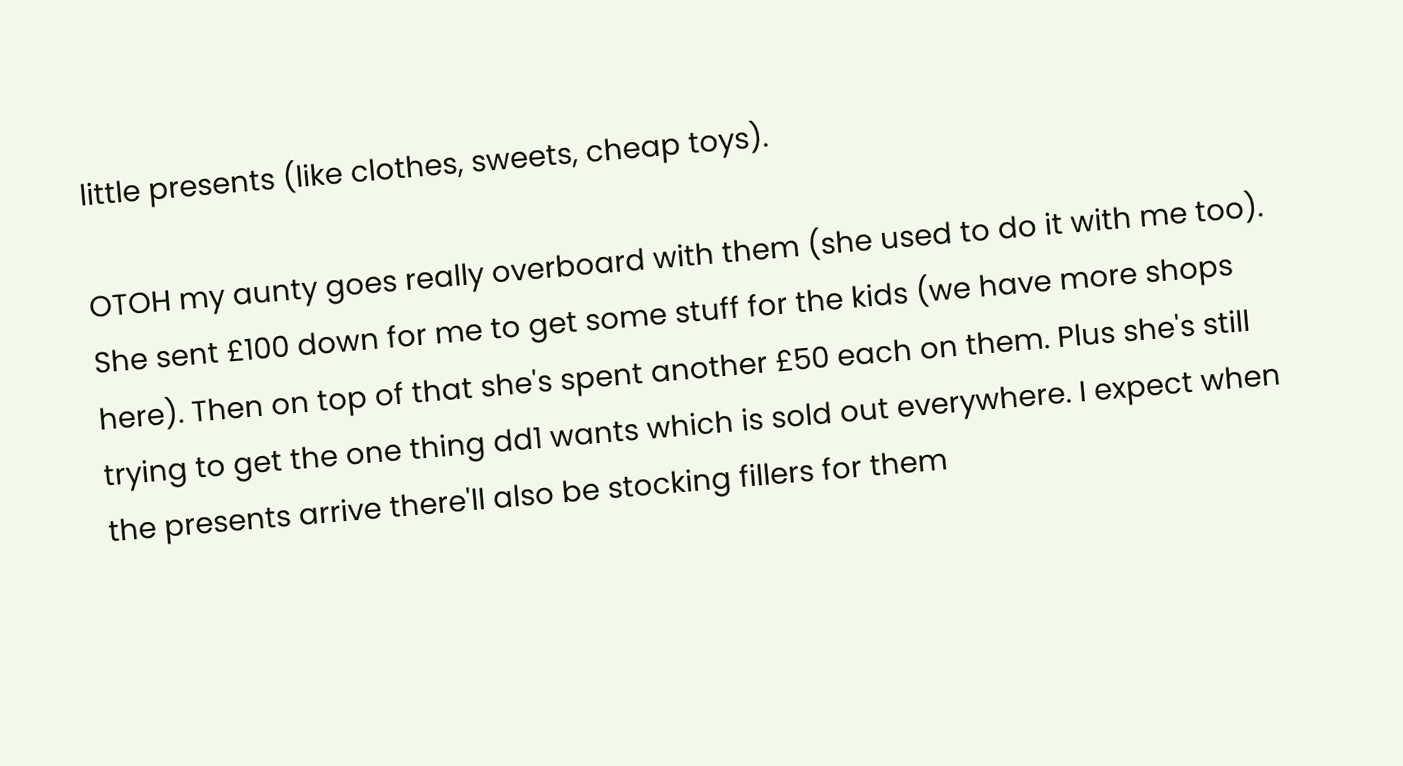little presents (like clothes, sweets, cheap toys).

OTOH my aunty goes really overboard with them (she used to do it with me too). She sent £100 down for me to get some stuff for the kids (we have more shops here). Then on top of that she's spent another £50 each on them. Plus she's still trying to get the one thing dd1 wants which is sold out everywhere. I expect when the presents arrive there'll also be stocking fillers for them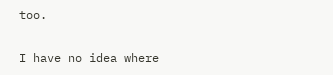too.

I have no idea where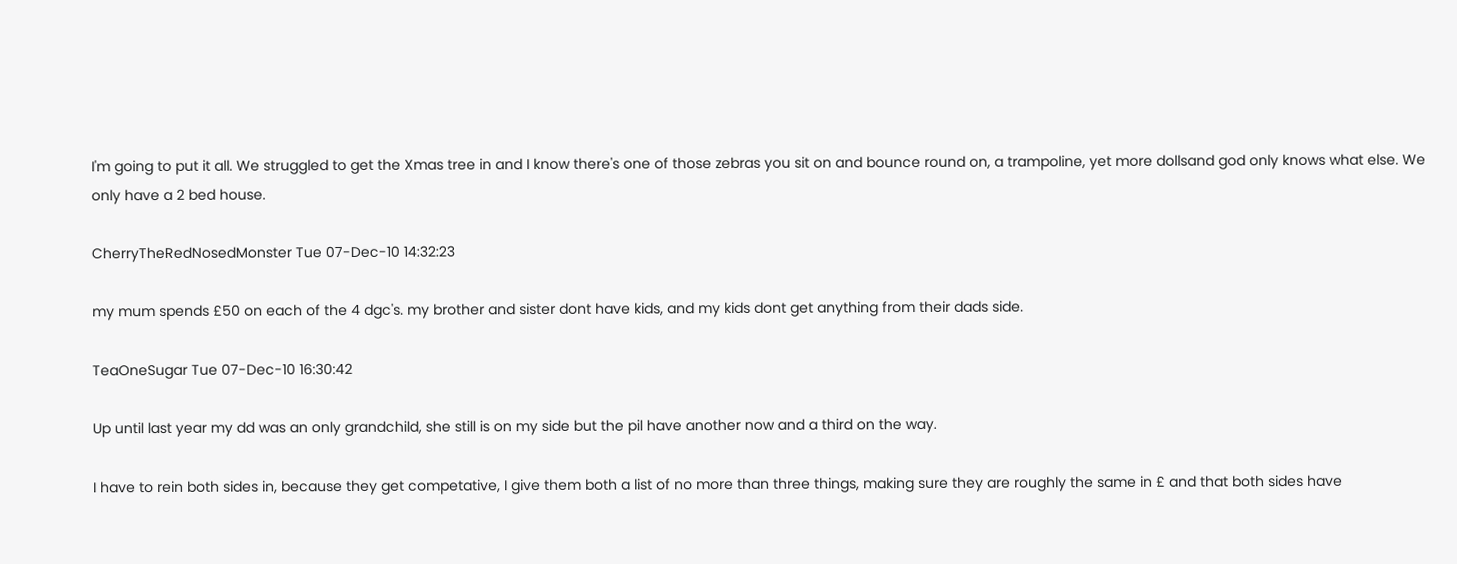I'm going to put it all. We struggled to get the Xmas tree in and I know there's one of those zebras you sit on and bounce round on, a trampoline, yet more dollsand god only knows what else. We only have a 2 bed house.

CherryTheRedNosedMonster Tue 07-Dec-10 14:32:23

my mum spends £50 on each of the 4 dgc's. my brother and sister dont have kids, and my kids dont get anything from their dads side.

TeaOneSugar Tue 07-Dec-10 16:30:42

Up until last year my dd was an only grandchild, she still is on my side but the pil have another now and a third on the way.

I have to rein both sides in, because they get competative, I give them both a list of no more than three things, making sure they are roughly the same in £ and that both sides have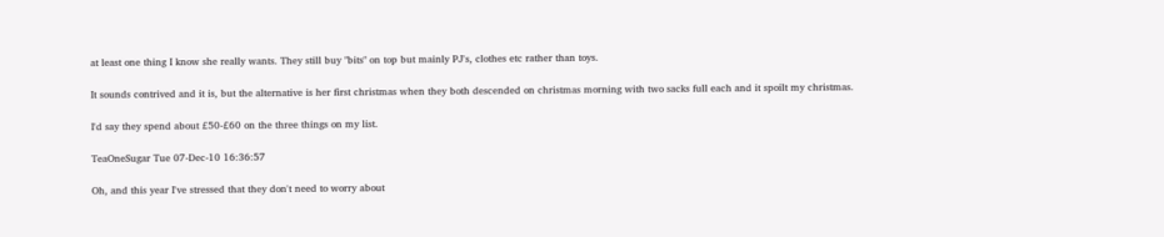at least one thing I know she really wants. They still buy "bits" on top but mainly PJ's, clothes etc rather than toys.

It sounds contrived and it is, but the alternative is her first christmas when they both descended on christmas morning with two sacks full each and it spoilt my christmas.

I'd say they spend about £50-£60 on the three things on my list.

TeaOneSugar Tue 07-Dec-10 16:36:57

Oh, and this year I've stressed that they don't need to worry about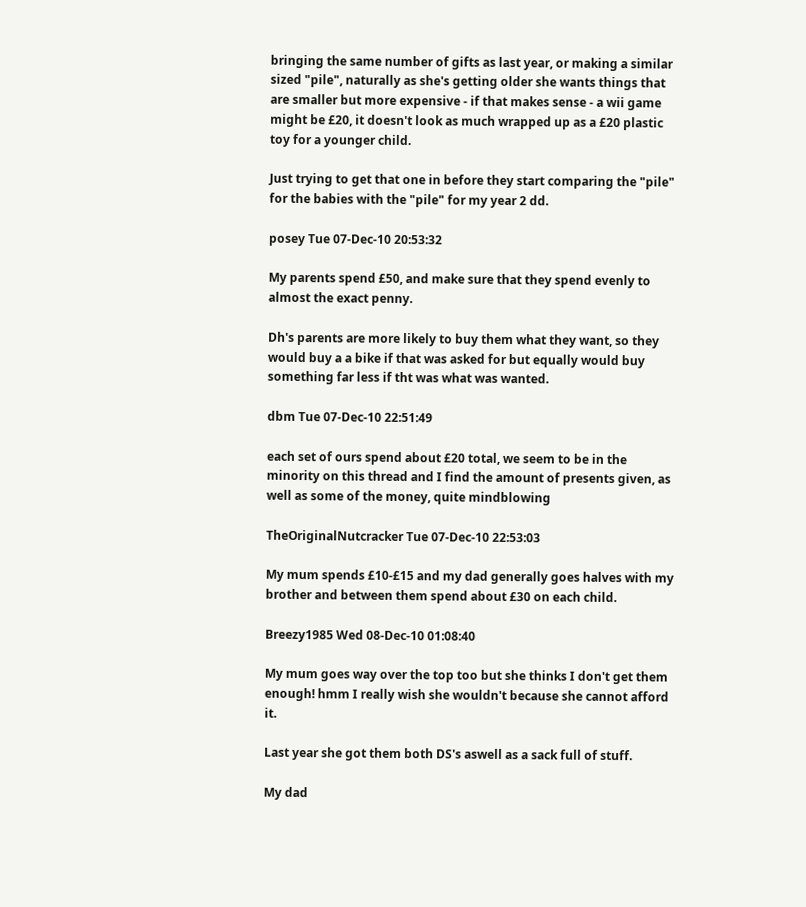bringing the same number of gifts as last year, or making a similar sized "pile", naturally as she's getting older she wants things that are smaller but more expensive - if that makes sense - a wii game might be £20, it doesn't look as much wrapped up as a £20 plastic toy for a younger child.

Just trying to get that one in before they start comparing the "pile" for the babies with the "pile" for my year 2 dd.

posey Tue 07-Dec-10 20:53:32

My parents spend £50, and make sure that they spend evenly to almost the exact penny.

Dh's parents are more likely to buy them what they want, so they would buy a a bike if that was asked for but equally would buy something far less if tht was what was wanted.

dbm Tue 07-Dec-10 22:51:49

each set of ours spend about £20 total, we seem to be in the minority on this thread and I find the amount of presents given, as well as some of the money, quite mindblowing

TheOriginalNutcracker Tue 07-Dec-10 22:53:03

My mum spends £10-£15 and my dad generally goes halves with my brother and between them spend about £30 on each child.

Breezy1985 Wed 08-Dec-10 01:08:40

My mum goes way over the top too but she thinks I don't get them enough! hmm I really wish she wouldn't because she cannot afford it.

Last year she got them both DS's aswell as a sack full of stuff.

My dad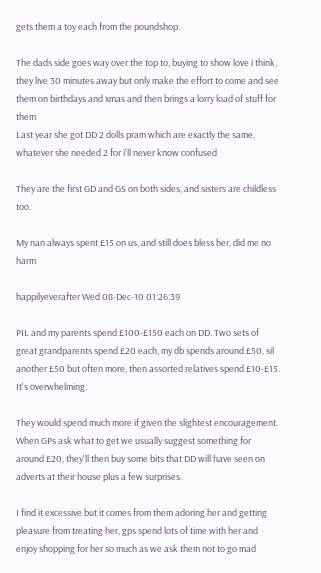gets them a toy each from the poundshop.

The dads side goes way over the top to, buying to show love i think, they live 30 minutes away but only make the effort to come and see them on birthdays and xmas and then brings a lorry load of stuff for them
Last year she got DD 2 dolls pram which are exactly the same, whatever she needed 2 for i'll never know confused

They are the first GD and GS on both sides, and sisters are childless too.

My nan always spent £15 on us, and still does bless her, did me no harm

happilyeverafter Wed 08-Dec-10 01:26:39

PIL and my parents spend £100-£150 each on DD. Two sets of great grandparents spend £20 each, my db spends around £50, sil another £50 but often more, then assorted relatives spend £10-£15. It's overwhelming.

They would spend much more if given the slightest encouragement. When GPs ask what to get we usually suggest something for around £20, they'll then buy some bits that DD will have seen on adverts at their house plus a few surprises.

I find it excessive but it comes from them adoring her and getting pleasure from treating her, gps spend lots of time with her and enjoy shopping for her so much as we ask them not to go mad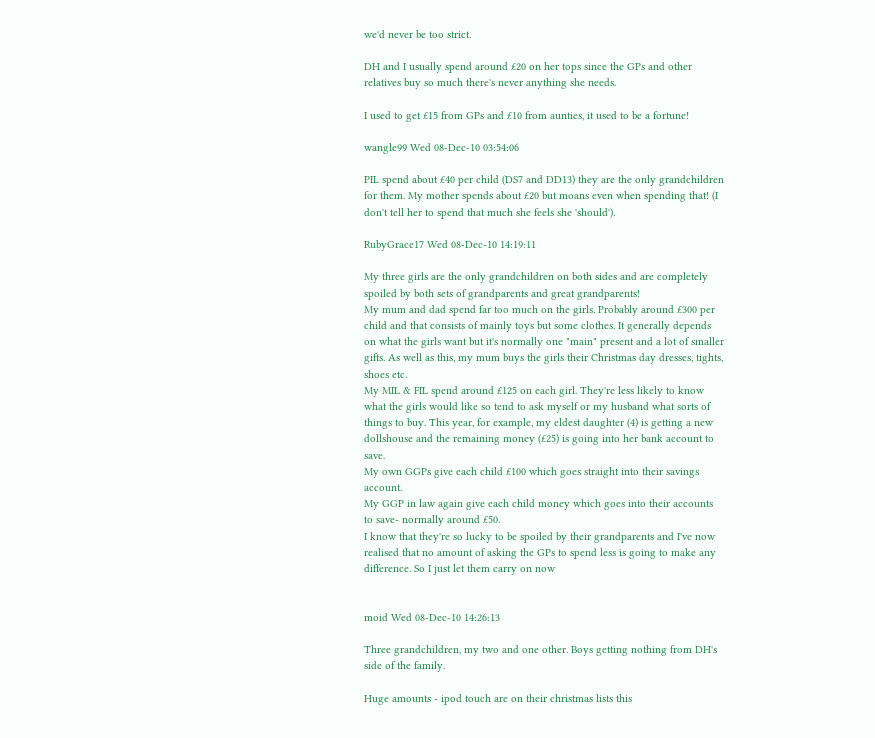we'd never be too strict.

DH and I usually spend around £20 on her tops since the GPs and other relatives buy so much there's never anything she needs.

I used to get £15 from GPs and £10 from aunties, it used to be a fortune!

wangle99 Wed 08-Dec-10 03:54:06

PIL spend about £40 per child (DS7 and DD13) they are the only grandchildren for them. My mother spends about £20 but moans even when spending that! (I don't tell her to spend that much she feels she 'should').

RubyGrace17 Wed 08-Dec-10 14:19:11

My three girls are the only grandchildren on both sides and are completely spoiled by both sets of grandparents and great grandparents!
My mum and dad spend far too much on the girls. Probably around £300 per child and that consists of mainly toys but some clothes. It generally depends on what the girls want but it's normally one "main" present and a lot of smaller gifts. As well as this, my mum buys the girls their Christmas day dresses, tights, shoes etc.
My MIL & FIL spend around £125 on each girl. They're less likely to know what the girls would like so tend to ask myself or my husband what sorts of things to buy. This year, for example, my eldest daughter (4) is getting a new dollshouse and the remaining money (£25) is going into her bank account to save.
My own GGPs give each child £100 which goes straight into their savings account.
My GGP in law again give each child money which goes into their accounts to save- normally around £50.
I know that they're so lucky to be spoiled by their grandparents and I've now realised that no amount of asking the GPs to spend less is going to make any difference. So I just let them carry on now


moid Wed 08-Dec-10 14:26:13

Three grandchildren, my two and one other. Boys getting nothing from DH's side of the family.

Huge amounts - ipod touch are on their christmas lists this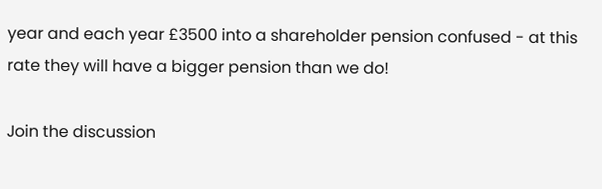year and each year £3500 into a shareholder pension confused - at this rate they will have a bigger pension than we do!

Join the discussion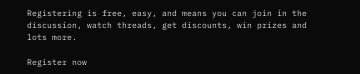Registering is free, easy, and means you can join in the discussion, watch threads, get discounts, win prizes and lots more.

Register now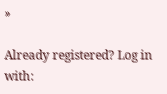»

Already registered? Log in with: